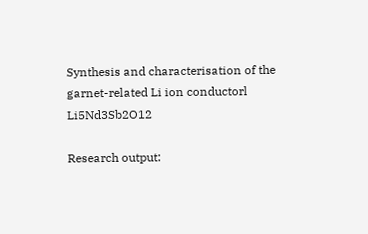Synthesis and characterisation of the garnet-related Li ion conductorl Li5Nd3Sb2O12

Research output: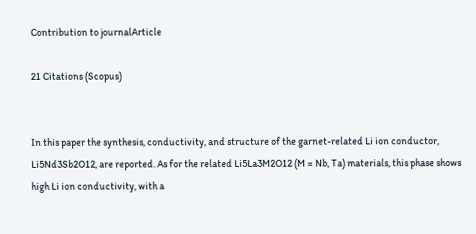Contribution to journalArticle

21 Citations (Scopus)


In this paper the synthesis, conductivity, and structure of the garnet-related Li ion conductor, Li5Nd3Sb2O12, are reported. As for the related Li5La3M2O12 (M = Nb, Ta) materials, this phase shows high Li ion conductivity, with a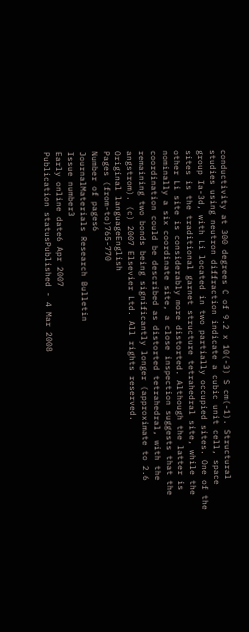conductivity at 300 degrees C of 9.2 x 10(-3) S cm(-1). Structural studies using neutron diffraction indicate a cubic unit cell, space group Ia-3d, with Li located in two partially occupied sites. One of the sites is the traditional garnet structure tetrahedral site, while the other Li site is considerably more distorted. Although the latter is nominally a six coordinate site, a close inspection suggests that the coordination could be described as distorted tetrahedral, with the remaining two bonds being significantly longer (approximate to 2.6 angstrom). (c) 2007 Elsevier Ltd. All rights reserved.
Original languageEnglish
Pages (from-to)765-770
Number of pages6
JournalMaterials Research Bulletin
Issue number3
Early online date6 Apr 2007
Publication statusPublished - 4 Mar 2008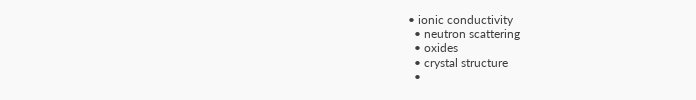• ionic conductivity
  • neutron scattering
  • oxides
  • crystal structure
  •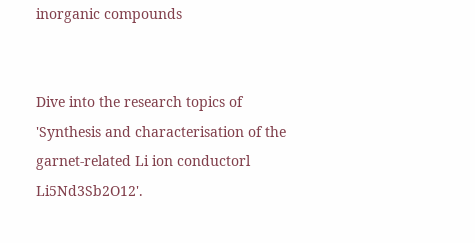inorganic compounds


Dive into the research topics of 'Synthesis and characterisation of the garnet-related Li ion conductorl Li5Nd3Sb2O12'.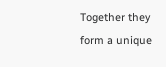Together they form a unique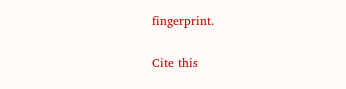fingerprint.

Cite this